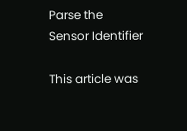Parse the Sensor Identifier

This article was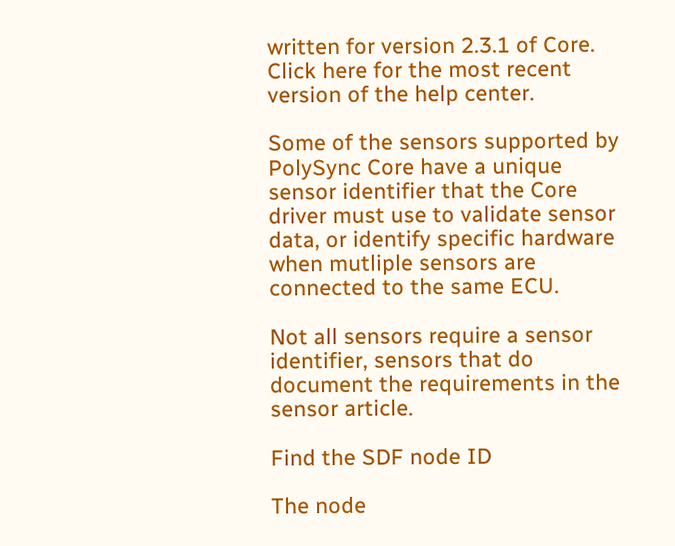written for version 2.3.1 of Core. Click here for the most recent version of the help center.

Some of the sensors supported by PolySync Core have a unique sensor identifier that the Core driver must use to validate sensor data, or identify specific hardware when mutliple sensors are connected to the same ECU.

Not all sensors require a sensor identifier, sensors that do document the requirements in the sensor article.

Find the SDF node ID

The node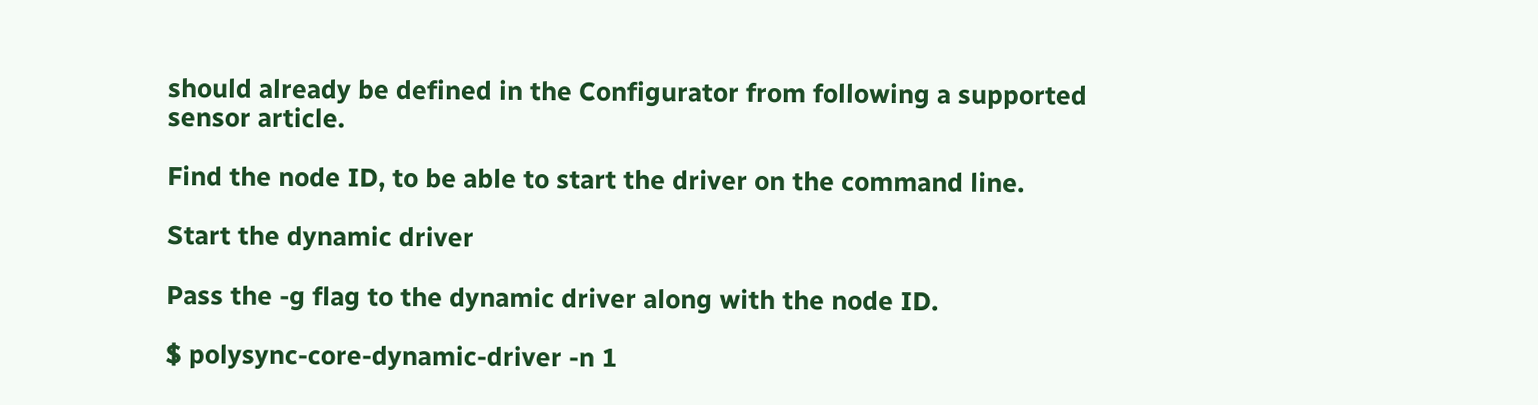should already be defined in the Configurator from following a supported sensor article.

Find the node ID, to be able to start the driver on the command line.

Start the dynamic driver

Pass the -g flag to the dynamic driver along with the node ID.

$ polysync-core-dynamic-driver -n 1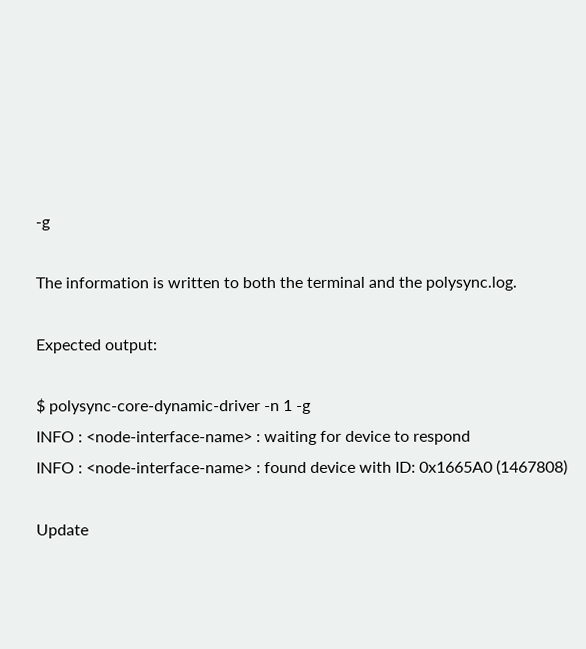-g

The information is written to both the terminal and the polysync.log.

Expected output:

$ polysync-core-dynamic-driver -n 1 -g
INFO : <node-interface-name> : waiting for device to respond
INFO : <node-interface-name> : found device with ID: 0x1665A0 (1467808)

Update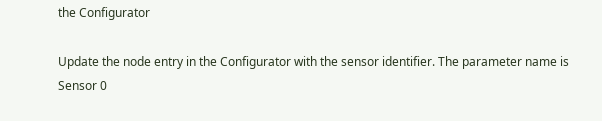the Configurator

Update the node entry in the Configurator with the sensor identifier. The parameter name is Sensor 0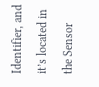Identifier, and it’s located in the Sensor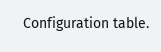Configuration table.